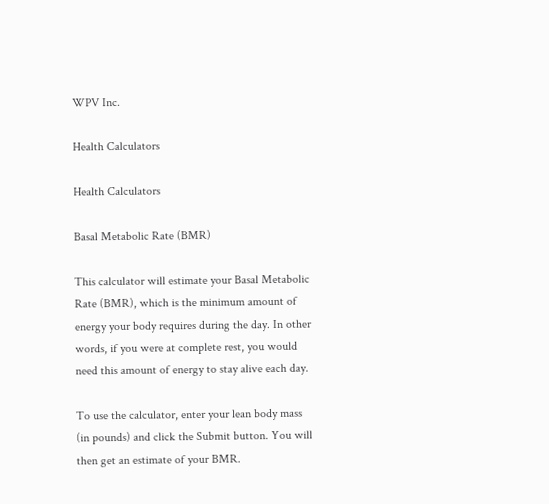WPV Inc.

Health Calculators

Health Calculators

Basal Metabolic Rate (BMR)

This calculator will estimate your Basal Metabolic Rate (BMR), which is the minimum amount of energy your body requires during the day. In other words, if you were at complete rest, you would need this amount of energy to stay alive each day.

To use the calculator, enter your lean body mass (in pounds) and click the Submit button. You will then get an estimate of your BMR.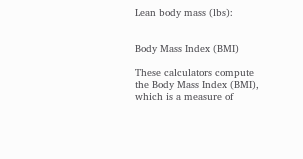Lean body mass (lbs):


Body Mass Index (BMI)

These calculators compute the Body Mass Index (BMI), which is a measure of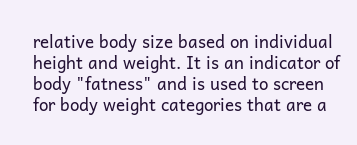relative body size based on individual height and weight. It is an indicator of body "fatness" and is used to screen for body weight categories that are a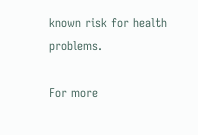known risk for health problems.

For more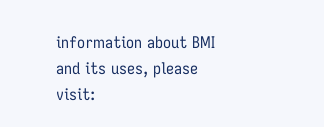information about BMI and its uses, please visit: